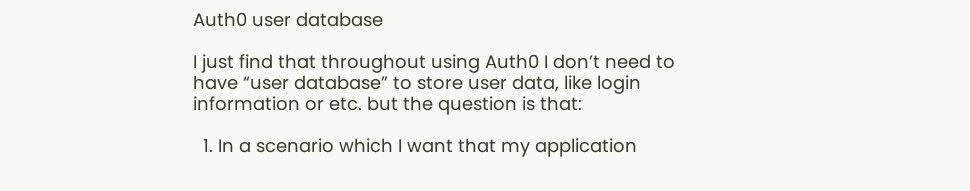Auth0 user database

I just find that throughout using Auth0 I don’t need to have “user database” to store user data, like login information or etc. but the question is that:

  1. In a scenario which I want that my application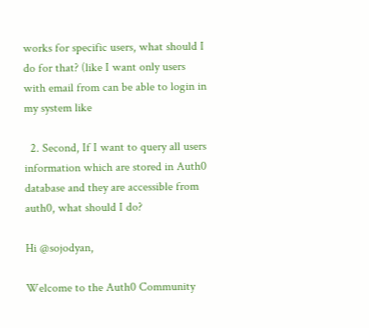works for specific users, what should I do for that? (like I want only users with email from can be able to login in my system like

  2. Second, If I want to query all users information which are stored in Auth0 database and they are accessible from auth0, what should I do?

Hi @sojodyan,

Welcome to the Auth0 Community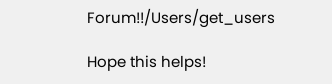Forum!!/Users/get_users

Hope this helps!